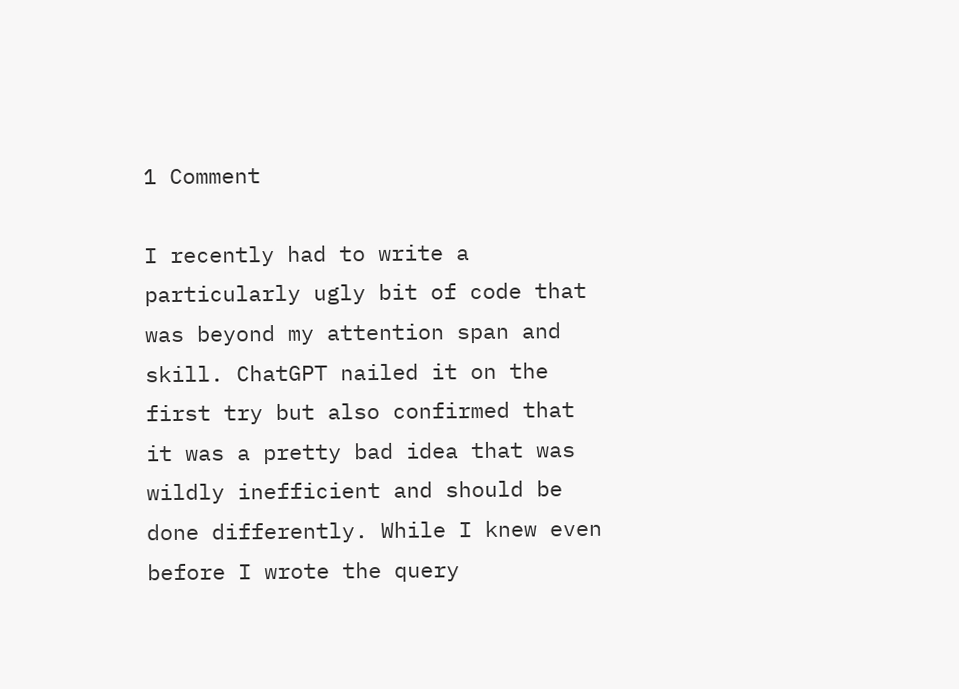1 Comment

I recently had to write a particularly ugly bit of code that was beyond my attention span and skill. ChatGPT nailed it on the first try but also confirmed that it was a pretty bad idea that was wildly inefficient and should be done differently. While I knew even before I wrote the query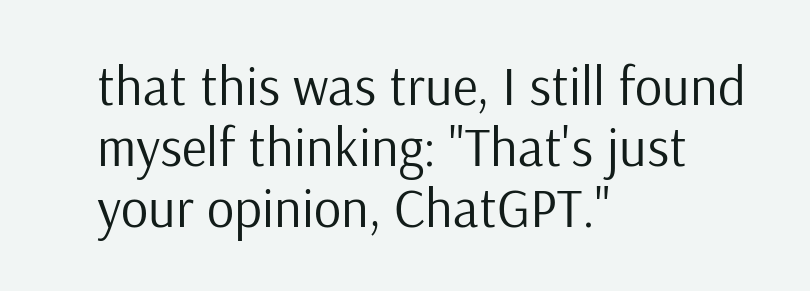that this was true, I still found myself thinking: "That's just your opinion, ChatGPT."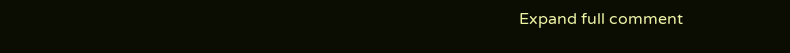Expand full comment